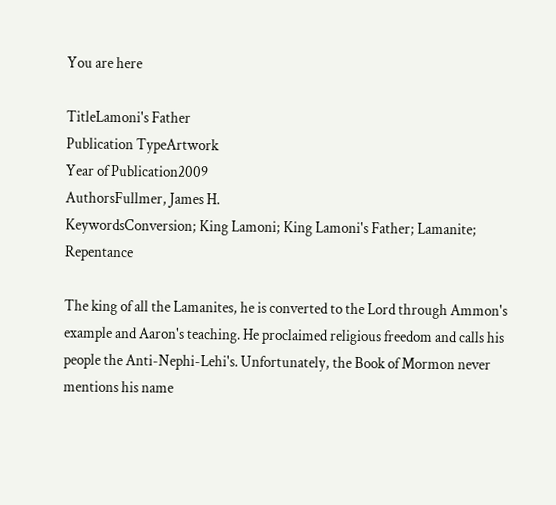You are here

TitleLamoni's Father
Publication TypeArtwork
Year of Publication2009
AuthorsFullmer, James H.
KeywordsConversion; King Lamoni; King Lamoni's Father; Lamanite; Repentance

The king of all the Lamanites, he is converted to the Lord through Ammon's example and Aaron's teaching. He proclaimed religious freedom and calls his people the Anti-Nephi-Lehi's. Unfortunately, the Book of Mormon never mentions his name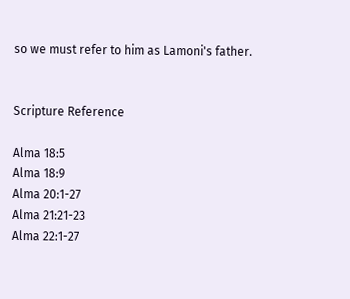so we must refer to him as Lamoni's father.


Scripture Reference

Alma 18:5
Alma 18:9
Alma 20:1-27
Alma 21:21-23
Alma 22:1-27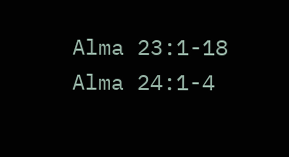Alma 23:1-18
Alma 24:1-4